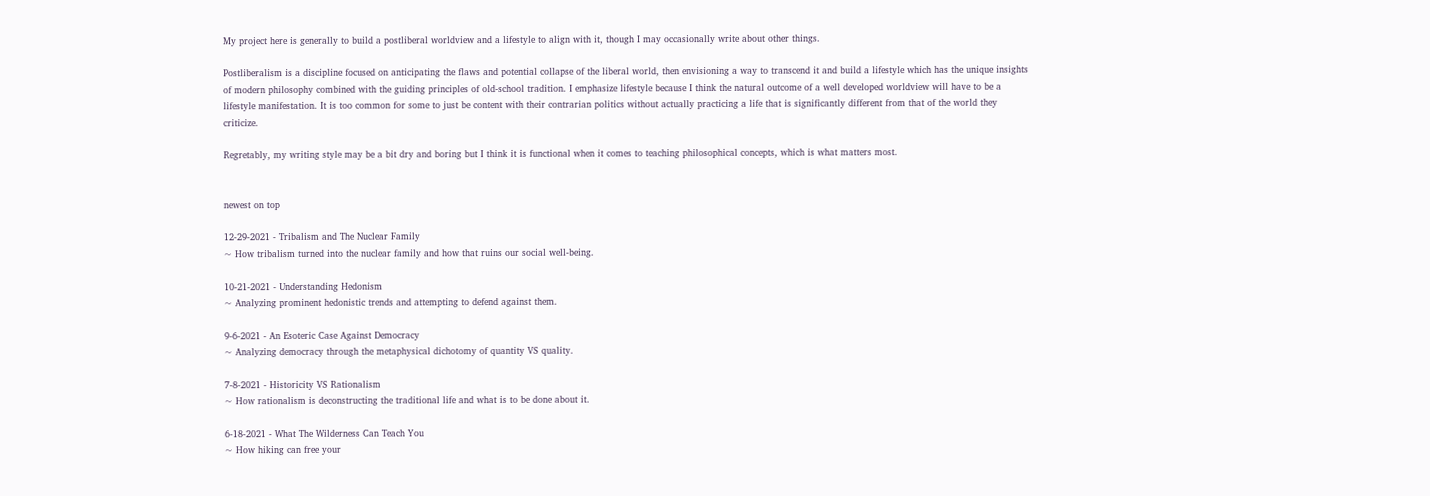My project here is generally to build a postliberal worldview and a lifestyle to align with it, though I may occasionally write about other things.

Postliberalism is a discipline focused on anticipating the flaws and potential collapse of the liberal world, then envisioning a way to transcend it and build a lifestyle which has the unique insights of modern philosophy combined with the guiding principles of old-school tradition. I emphasize lifestyle because I think the natural outcome of a well developed worldview will have to be a lifestyle manifestation. It is too common for some to just be content with their contrarian politics without actually practicing a life that is significantly different from that of the world they criticize.

Regretably, my writing style may be a bit dry and boring but I think it is functional when it comes to teaching philosophical concepts, which is what matters most.


newest on top

12-29-2021 - Tribalism and The Nuclear Family
~ How tribalism turned into the nuclear family and how that ruins our social well-being.

10-21-2021 - Understanding Hedonism
~ Analyzing prominent hedonistic trends and attempting to defend against them.

9-6-2021 - An Esoteric Case Against Democracy
~ Analyzing democracy through the metaphysical dichotomy of quantity VS quality.

7-8-2021 - Historicity VS Rationalism
~ How rationalism is deconstructing the traditional life and what is to be done about it.

6-18-2021 - What The Wilderness Can Teach You
~ How hiking can free your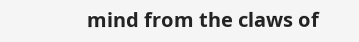mind from the claws of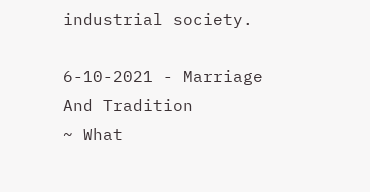industrial society.

6-10-2021 - Marriage And Tradition
~ What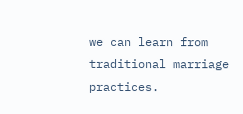we can learn from traditional marriage practices.